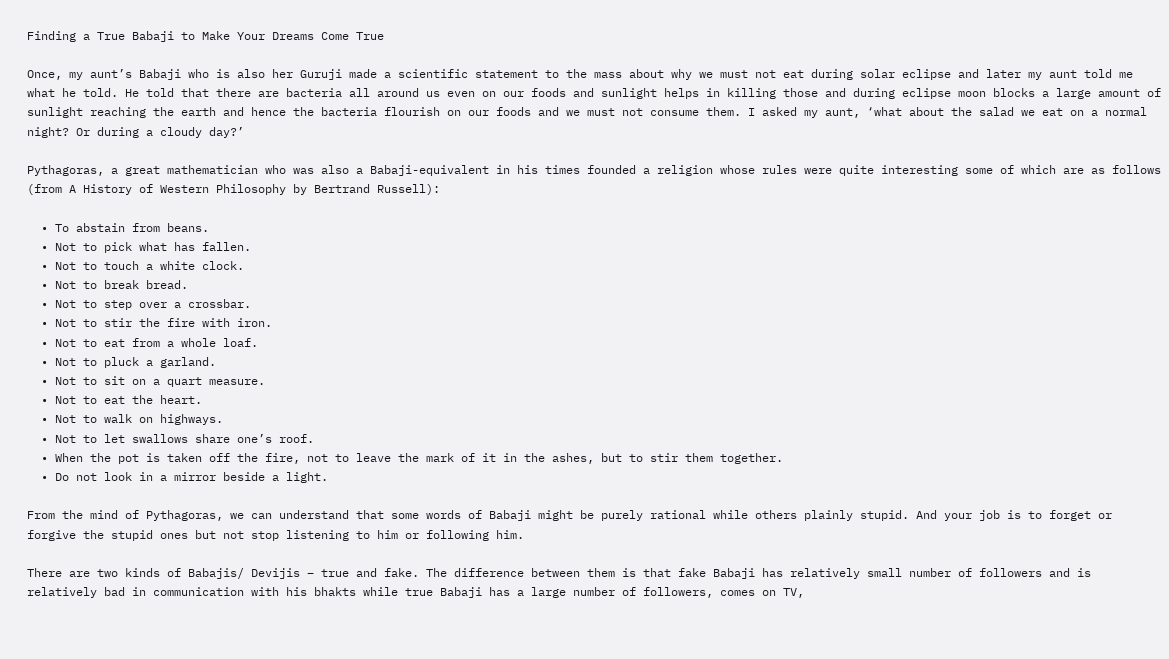Finding a True Babaji to Make Your Dreams Come True

Once, my aunt’s Babaji who is also her Guruji made a scientific statement to the mass about why we must not eat during solar eclipse and later my aunt told me what he told. He told that there are bacteria all around us even on our foods and sunlight helps in killing those and during eclipse moon blocks a large amount of sunlight reaching the earth and hence the bacteria flourish on our foods and we must not consume them. I asked my aunt, ‘what about the salad we eat on a normal night? Or during a cloudy day?’

Pythagoras, a great mathematician who was also a Babaji-equivalent in his times founded a religion whose rules were quite interesting some of which are as follows (from A History of Western Philosophy by Bertrand Russell):

  • To abstain from beans.
  • Not to pick what has fallen.
  • Not to touch a white clock.
  • Not to break bread.
  • Not to step over a crossbar.
  • Not to stir the fire with iron.
  • Not to eat from a whole loaf.
  • Not to pluck a garland.
  • Not to sit on a quart measure.
  • Not to eat the heart.
  • Not to walk on highways.
  • Not to let swallows share one’s roof.
  • When the pot is taken off the fire, not to leave the mark of it in the ashes, but to stir them together.
  • Do not look in a mirror beside a light.

From the mind of Pythagoras, we can understand that some words of Babaji might be purely rational while others plainly stupid. And your job is to forget or forgive the stupid ones but not stop listening to him or following him.

There are two kinds of Babajis/ Devijis – true and fake. The difference between them is that fake Babaji has relatively small number of followers and is relatively bad in communication with his bhakts while true Babaji has a large number of followers, comes on TV,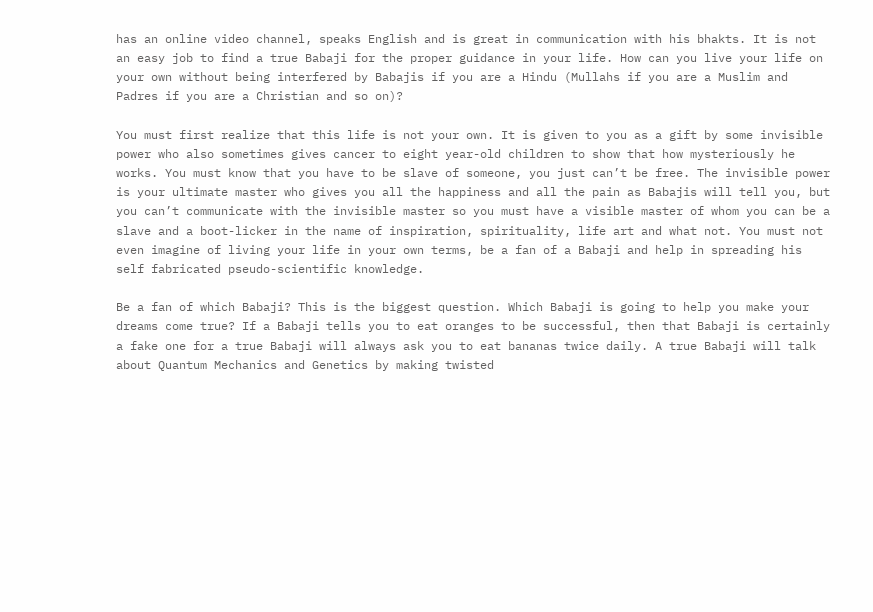has an online video channel, speaks English and is great in communication with his bhakts. It is not an easy job to find a true Babaji for the proper guidance in your life. How can you live your life on your own without being interfered by Babajis if you are a Hindu (Mullahs if you are a Muslim and Padres if you are a Christian and so on)?

You must first realize that this life is not your own. It is given to you as a gift by some invisible power who also sometimes gives cancer to eight year-old children to show that how mysteriously he works. You must know that you have to be slave of someone, you just can’t be free. The invisible power is your ultimate master who gives you all the happiness and all the pain as Babajis will tell you, but you can’t communicate with the invisible master so you must have a visible master of whom you can be a slave and a boot-licker in the name of inspiration, spirituality, life art and what not. You must not even imagine of living your life in your own terms, be a fan of a Babaji and help in spreading his self fabricated pseudo-scientific knowledge.

Be a fan of which Babaji? This is the biggest question. Which Babaji is going to help you make your dreams come true? If a Babaji tells you to eat oranges to be successful, then that Babaji is certainly a fake one for a true Babaji will always ask you to eat bananas twice daily. A true Babaji will talk about Quantum Mechanics and Genetics by making twisted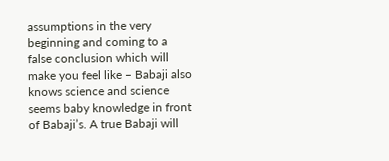assumptions in the very beginning and coming to a false conclusion which will make you feel like – Babaji also knows science and science seems baby knowledge in front of Babaji’s. A true Babaji will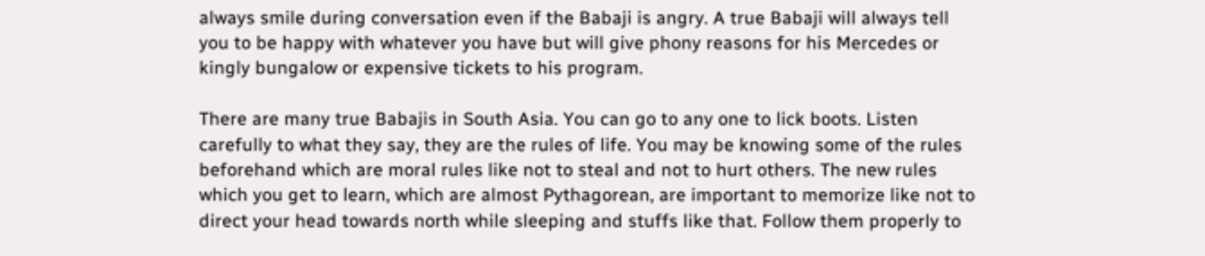always smile during conversation even if the Babaji is angry. A true Babaji will always tell you to be happy with whatever you have but will give phony reasons for his Mercedes or kingly bungalow or expensive tickets to his program.

There are many true Babajis in South Asia. You can go to any one to lick boots. Listen carefully to what they say, they are the rules of life. You may be knowing some of the rules beforehand which are moral rules like not to steal and not to hurt others. The new rules which you get to learn, which are almost Pythagorean, are important to memorize like not to direct your head towards north while sleeping and stuffs like that. Follow them properly to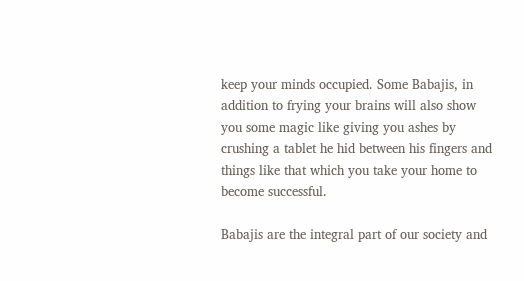keep your minds occupied. Some Babajis, in addition to frying your brains will also show you some magic like giving you ashes by crushing a tablet he hid between his fingers and things like that which you take your home to become successful.

Babajis are the integral part of our society and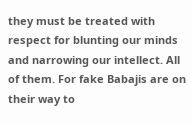they must be treated with respect for blunting our minds and narrowing our intellect. All of them. For fake Babajis are on their way to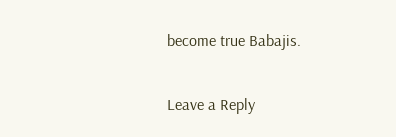become true Babajis.

Leave a Reply